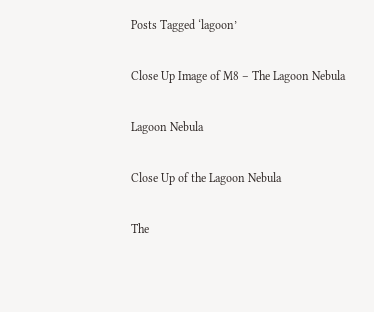Posts Tagged ‘lagoon’

Close Up Image of M8 – The Lagoon Nebula

Lagoon Nebula

Close Up of the Lagoon Nebula

The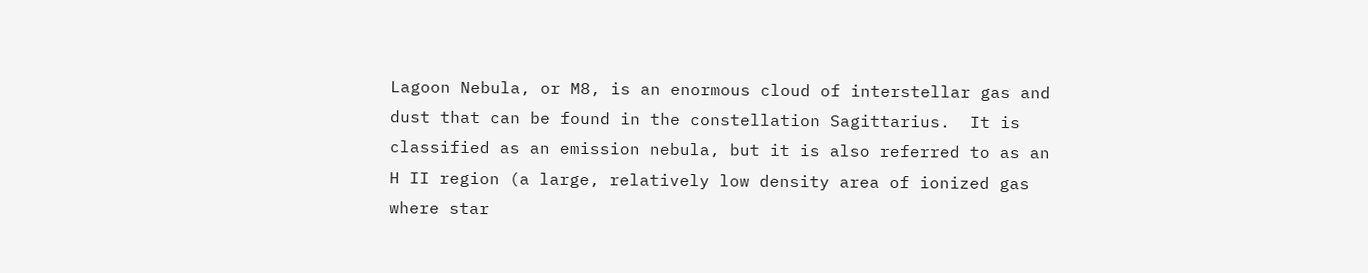Lagoon Nebula, or M8, is an enormous cloud of interstellar gas and dust that can be found in the constellation Sagittarius.  It is classified as an emission nebula, but it is also referred to as an H II region (a large, relatively low density area of ionized gas where star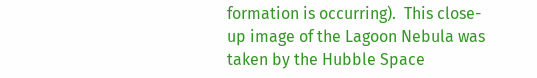formation is occurring).  This close-up image of the Lagoon Nebula was taken by the Hubble Space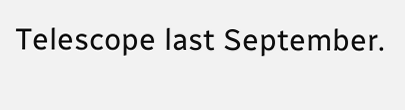Telescope last September.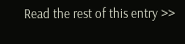Read the rest of this entry >>